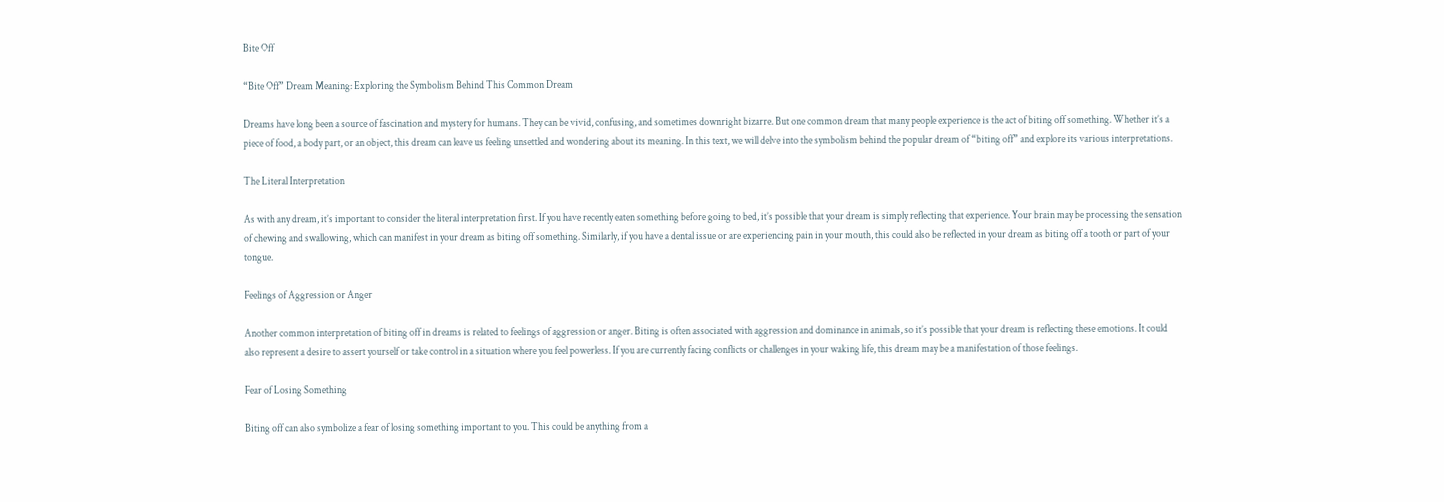Bite Off

“Bite Off” Dream Meaning: Exploring the Symbolism Behind This Common Dream

Dreams have long been a source of fascination and mystery for humans. They can be vivid, confusing, and sometimes downright bizarre. But one common dream that many people experience is the act of biting off something. Whether it’s a piece of food, a body part, or an object, this dream can leave us feeling unsettled and wondering about its meaning. In this text, we will delve into the symbolism behind the popular dream of “biting off” and explore its various interpretations.

The Literal Interpretation

As with any dream, it’s important to consider the literal interpretation first. If you have recently eaten something before going to bed, it’s possible that your dream is simply reflecting that experience. Your brain may be processing the sensation of chewing and swallowing, which can manifest in your dream as biting off something. Similarly, if you have a dental issue or are experiencing pain in your mouth, this could also be reflected in your dream as biting off a tooth or part of your tongue.

Feelings of Aggression or Anger

Another common interpretation of biting off in dreams is related to feelings of aggression or anger. Biting is often associated with aggression and dominance in animals, so it’s possible that your dream is reflecting these emotions. It could also represent a desire to assert yourself or take control in a situation where you feel powerless. If you are currently facing conflicts or challenges in your waking life, this dream may be a manifestation of those feelings.

Fear of Losing Something

Biting off can also symbolize a fear of losing something important to you. This could be anything from a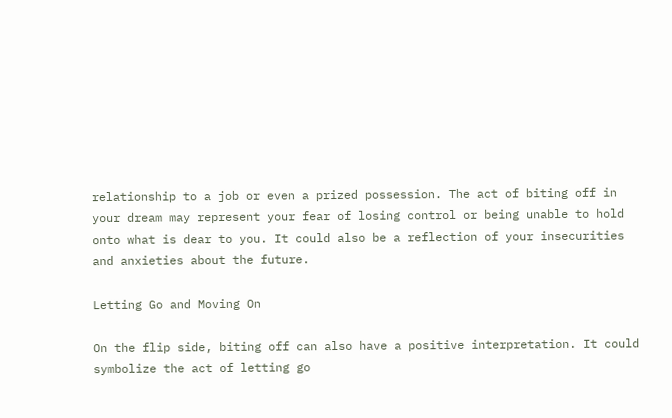relationship to a job or even a prized possession. The act of biting off in your dream may represent your fear of losing control or being unable to hold onto what is dear to you. It could also be a reflection of your insecurities and anxieties about the future.

Letting Go and Moving On

On the flip side, biting off can also have a positive interpretation. It could symbolize the act of letting go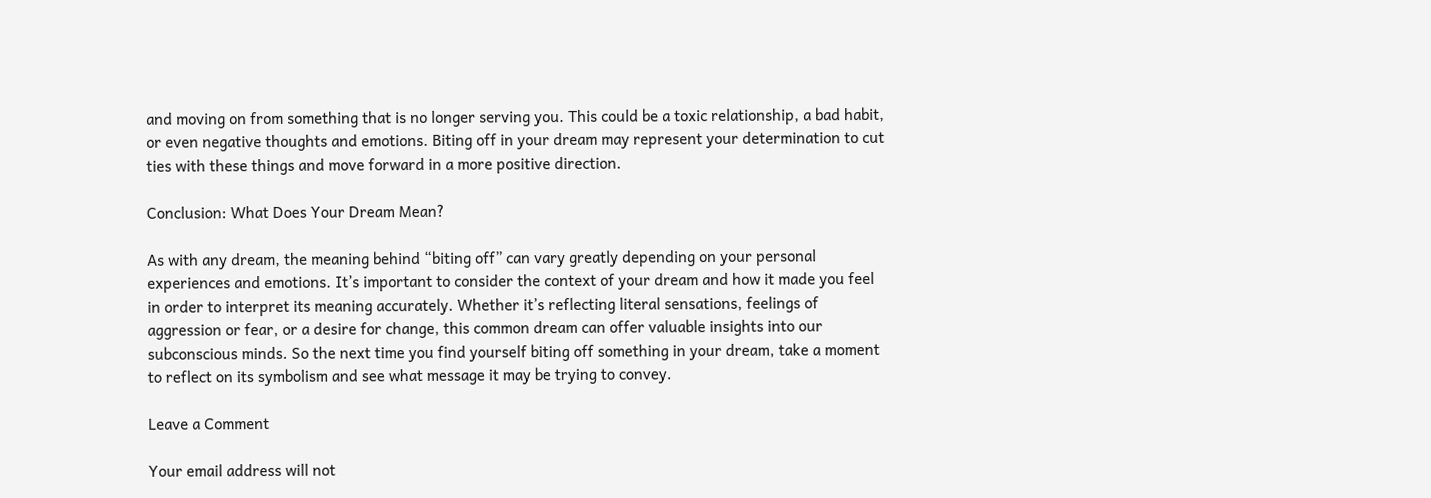and moving on from something that is no longer serving you. This could be a toxic relationship, a bad habit, or even negative thoughts and emotions. Biting off in your dream may represent your determination to cut ties with these things and move forward in a more positive direction.

Conclusion: What Does Your Dream Mean?

As with any dream, the meaning behind “biting off” can vary greatly depending on your personal experiences and emotions. It’s important to consider the context of your dream and how it made you feel in order to interpret its meaning accurately. Whether it’s reflecting literal sensations, feelings of aggression or fear, or a desire for change, this common dream can offer valuable insights into our subconscious minds. So the next time you find yourself biting off something in your dream, take a moment to reflect on its symbolism and see what message it may be trying to convey.

Leave a Comment

Your email address will not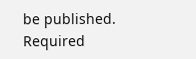be published. Required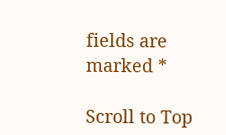fields are marked *

Scroll to Top